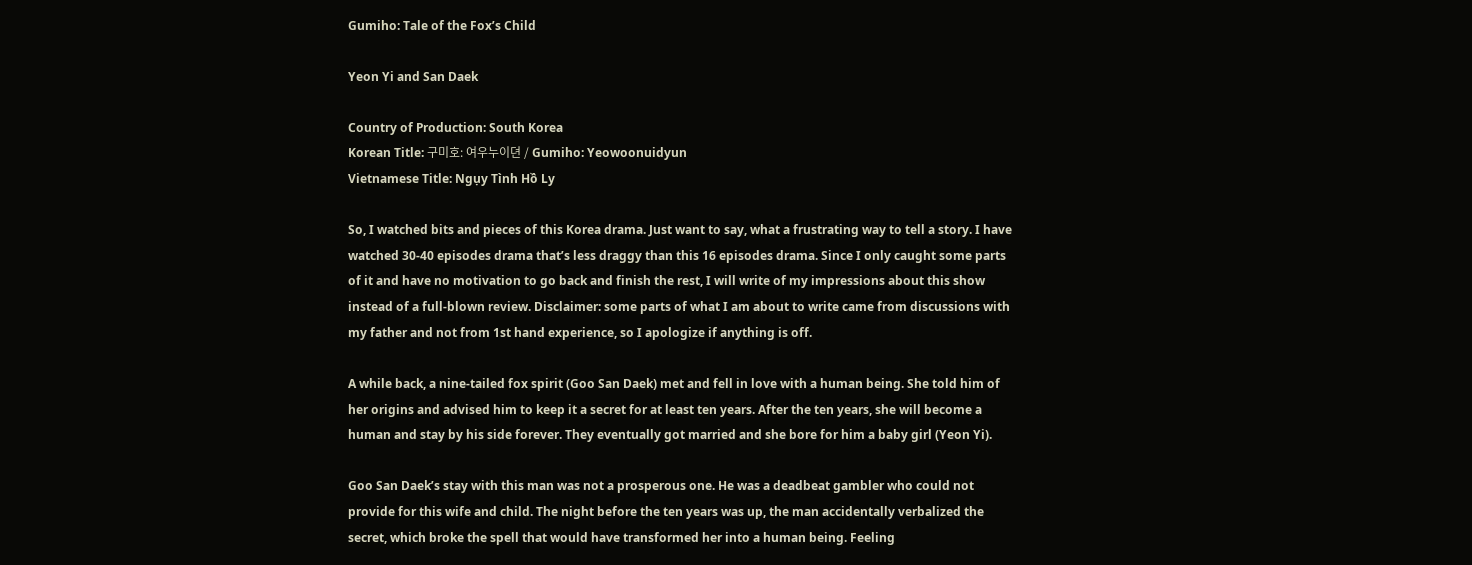Gumiho: Tale of the Fox’s Child

Yeon Yi and San Daek

Country of Production: South Korea
Korean Title: 구미호: 여우누이뎐 / Gumiho: Yeowoonuidyun
Vietnamese Title: Ngụy Tình Hồ Ly

So, I watched bits and pieces of this Korea drama. Just want to say, what a frustrating way to tell a story. I have watched 30-40 episodes drama that’s less draggy than this 16 episodes drama. Since I only caught some parts of it and have no motivation to go back and finish the rest, I will write of my impressions about this show instead of a full-blown review. Disclaimer: some parts of what I am about to write came from discussions with my father and not from 1st hand experience, so I apologize if anything is off.

A while back, a nine-tailed fox spirit (Goo San Daek) met and fell in love with a human being. She told him of her origins and advised him to keep it a secret for at least ten years. After the ten years, she will become a human and stay by his side forever. They eventually got married and she bore for him a baby girl (Yeon Yi).

Goo San Daek’s stay with this man was not a prosperous one. He was a deadbeat gambler who could not provide for this wife and child. The night before the ten years was up, the man accidentally verbalized the secret, which broke the spell that would have transformed her into a human being. Feeling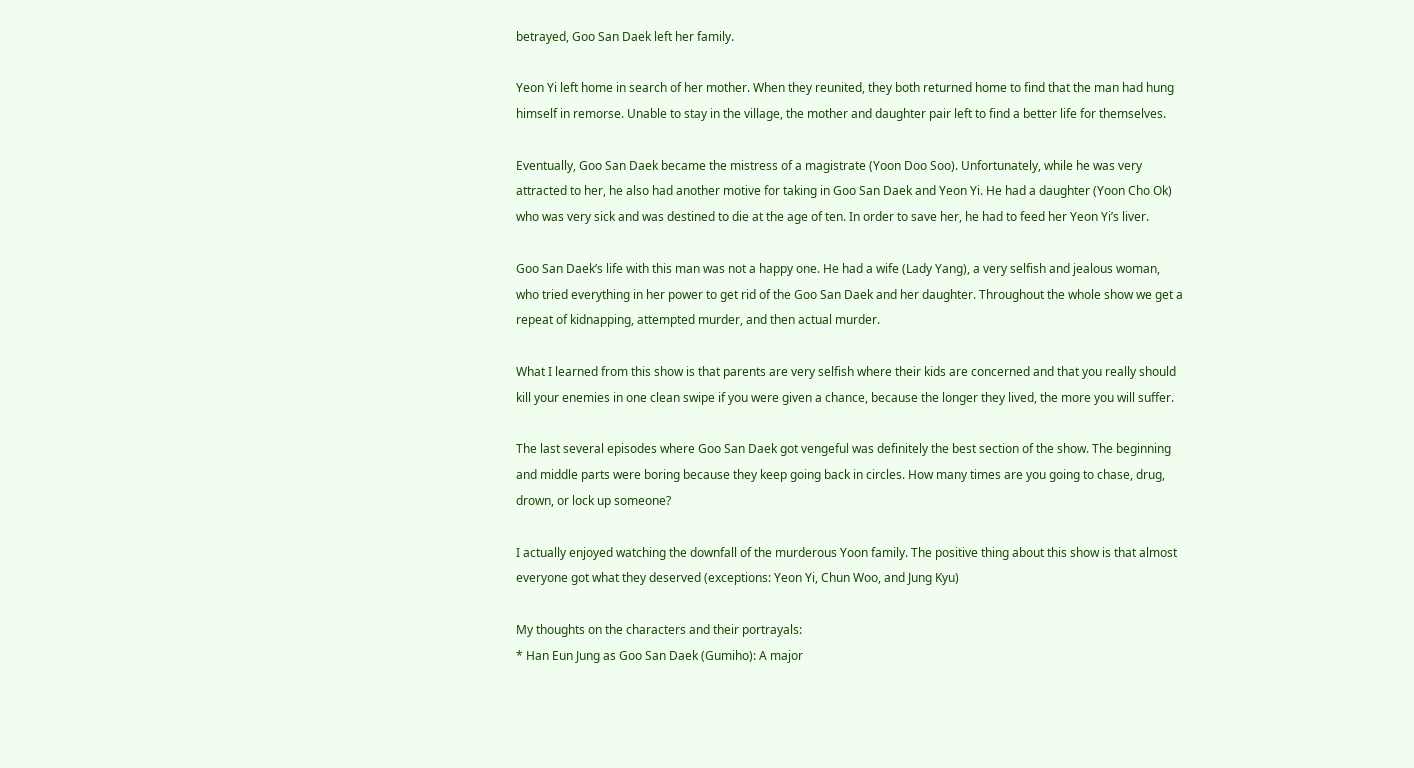betrayed, Goo San Daek left her family.

Yeon Yi left home in search of her mother. When they reunited, they both returned home to find that the man had hung himself in remorse. Unable to stay in the village, the mother and daughter pair left to find a better life for themselves.

Eventually, Goo San Daek became the mistress of a magistrate (Yoon Doo Soo). Unfortunately, while he was very attracted to her, he also had another motive for taking in Goo San Daek and Yeon Yi. He had a daughter (Yoon Cho Ok) who was very sick and was destined to die at the age of ten. In order to save her, he had to feed her Yeon Yi’s liver.

Goo San Daek’s life with this man was not a happy one. He had a wife (Lady Yang), a very selfish and jealous woman, who tried everything in her power to get rid of the Goo San Daek and her daughter. Throughout the whole show we get a repeat of kidnapping, attempted murder, and then actual murder.

What I learned from this show is that parents are very selfish where their kids are concerned and that you really should kill your enemies in one clean swipe if you were given a chance, because the longer they lived, the more you will suffer.

The last several episodes where Goo San Daek got vengeful was definitely the best section of the show. The beginning and middle parts were boring because they keep going back in circles. How many times are you going to chase, drug, drown, or lock up someone?

I actually enjoyed watching the downfall of the murderous Yoon family. The positive thing about this show is that almost everyone got what they deserved (exceptions: Yeon Yi, Chun Woo, and Jung Kyu)

My thoughts on the characters and their portrayals:
* Han Eun Jung as Goo San Daek (Gumiho): A major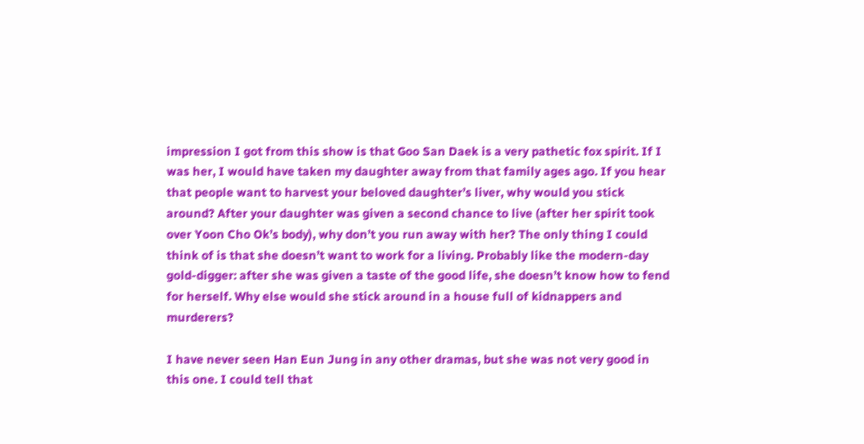impression I got from this show is that Goo San Daek is a very pathetic fox spirit. If I was her, I would have taken my daughter away from that family ages ago. If you hear that people want to harvest your beloved daughter’s liver, why would you stick around? After your daughter was given a second chance to live (after her spirit took over Yoon Cho Ok’s body), why don’t you run away with her? The only thing I could think of is that she doesn’t want to work for a living. Probably like the modern-day gold-digger: after she was given a taste of the good life, she doesn’t know how to fend for herself. Why else would she stick around in a house full of kidnappers and murderers?

I have never seen Han Eun Jung in any other dramas, but she was not very good in this one. I could tell that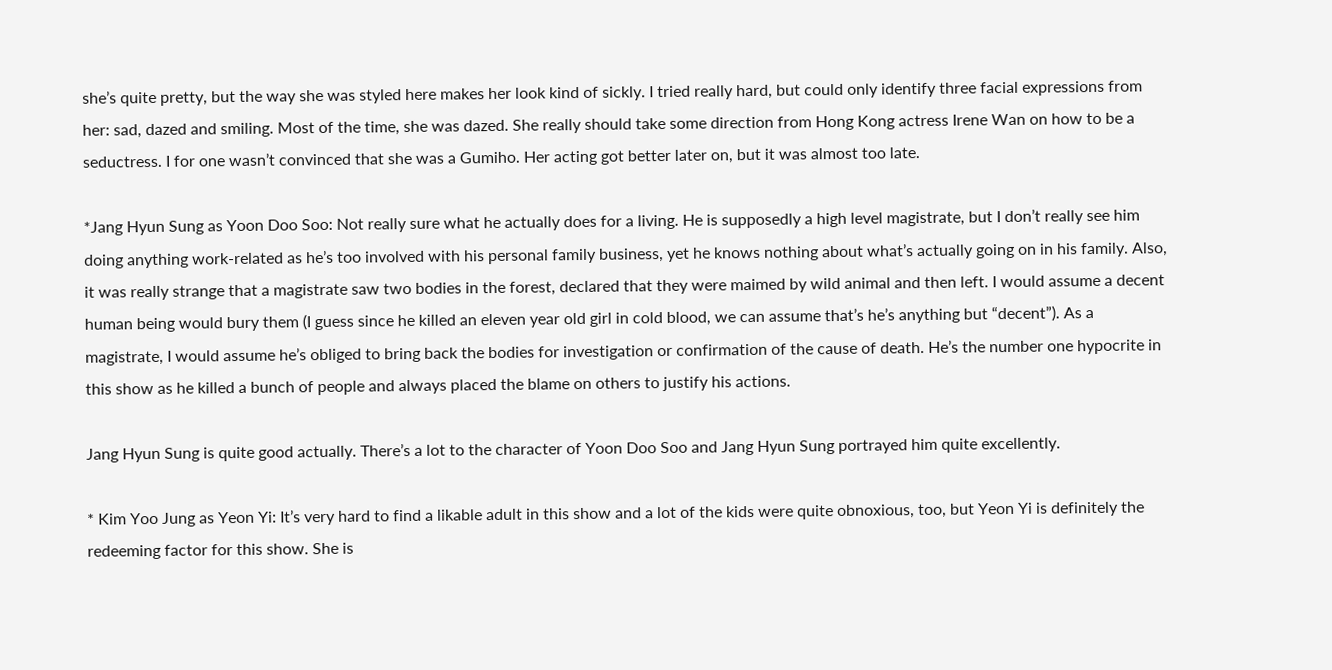she’s quite pretty, but the way she was styled here makes her look kind of sickly. I tried really hard, but could only identify three facial expressions from her: sad, dazed and smiling. Most of the time, she was dazed. She really should take some direction from Hong Kong actress Irene Wan on how to be a seductress. I for one wasn’t convinced that she was a Gumiho. Her acting got better later on, but it was almost too late.

*Jang Hyun Sung as Yoon Doo Soo: Not really sure what he actually does for a living. He is supposedly a high level magistrate, but I don’t really see him doing anything work-related as he’s too involved with his personal family business, yet he knows nothing about what’s actually going on in his family. Also, it was really strange that a magistrate saw two bodies in the forest, declared that they were maimed by wild animal and then left. I would assume a decent human being would bury them (I guess since he killed an eleven year old girl in cold blood, we can assume that’s he’s anything but “decent”). As a magistrate, I would assume he’s obliged to bring back the bodies for investigation or confirmation of the cause of death. He’s the number one hypocrite in this show as he killed a bunch of people and always placed the blame on others to justify his actions.

Jang Hyun Sung is quite good actually. There’s a lot to the character of Yoon Doo Soo and Jang Hyun Sung portrayed him quite excellently.

* Kim Yoo Jung as Yeon Yi: It’s very hard to find a likable adult in this show and a lot of the kids were quite obnoxious, too, but Yeon Yi is definitely the redeeming factor for this show. She is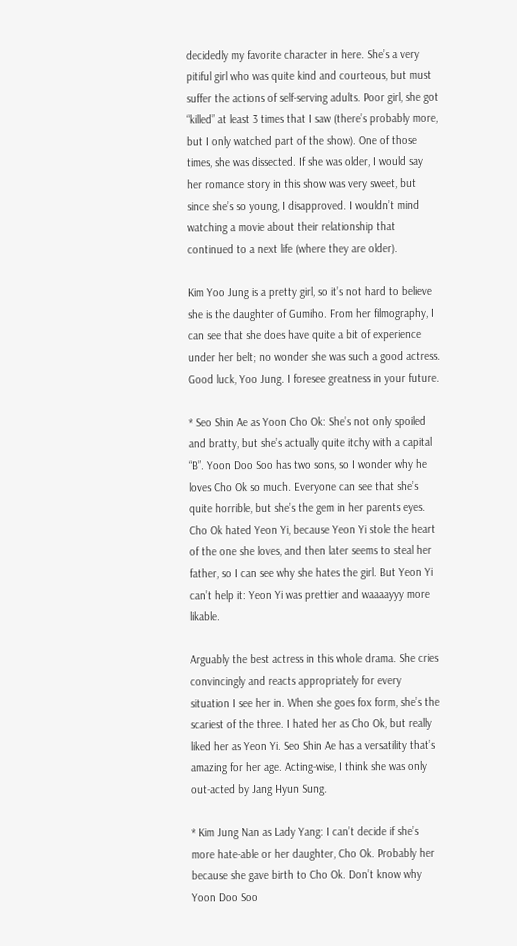decidedly my favorite character in here. She’s a very pitiful girl who was quite kind and courteous, but must suffer the actions of self-serving adults. Poor girl, she got “killed” at least 3 times that I saw (there’s probably more, but I only watched part of the show). One of those times, she was dissected. If she was older, I would say her romance story in this show was very sweet, but since she’s so young, I disapproved. I wouldn’t mind watching a movie about their relationship that continued to a next life (where they are older).

Kim Yoo Jung is a pretty girl, so it’s not hard to believe she is the daughter of Gumiho. From her filmography, I can see that she does have quite a bit of experience under her belt; no wonder she was such a good actress. Good luck, Yoo Jung. I foresee greatness in your future.

* Seo Shin Ae as Yoon Cho Ok: She’s not only spoiled and bratty, but she’s actually quite itchy with a capital “B”. Yoon Doo Soo has two sons, so I wonder why he loves Cho Ok so much. Everyone can see that she’s quite horrible, but she’s the gem in her parents eyes. Cho Ok hated Yeon Yi, because Yeon Yi stole the heart of the one she loves, and then later seems to steal her father, so I can see why she hates the girl. But Yeon Yi can’t help it: Yeon Yi was prettier and waaaayyy more likable.

Arguably the best actress in this whole drama. She cries convincingly and reacts appropriately for every situation I see her in. When she goes fox form, she’s the scariest of the three. I hated her as Cho Ok, but really liked her as Yeon Yi. Seo Shin Ae has a versatility that’s amazing for her age. Acting-wise, I think she was only out-acted by Jang Hyun Sung.

* Kim Jung Nan as Lady Yang: I can’t decide if she’s more hate-able or her daughter, Cho Ok. Probably her because she gave birth to Cho Ok. Don’t know why Yoon Doo Soo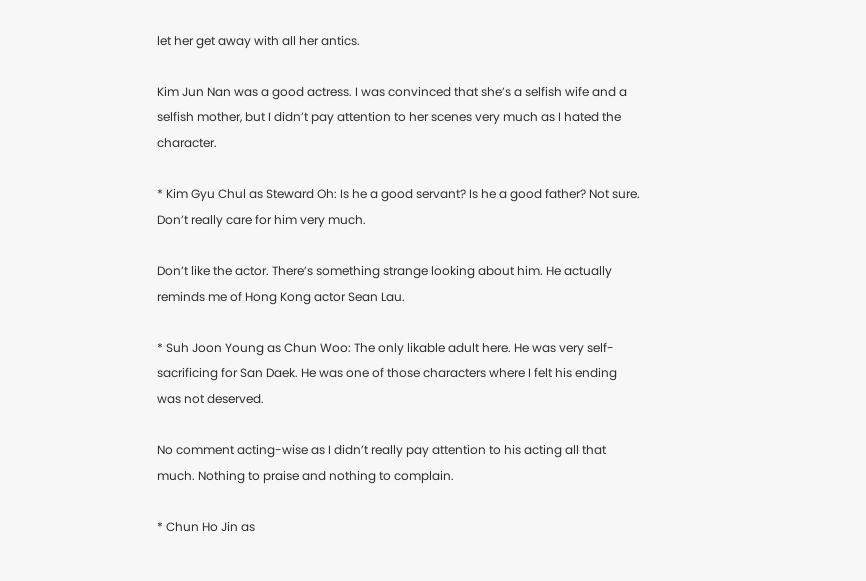let her get away with all her antics.

Kim Jun Nan was a good actress. I was convinced that she’s a selfish wife and a selfish mother, but I didn’t pay attention to her scenes very much as I hated the character.

* Kim Gyu Chul as Steward Oh: Is he a good servant? Is he a good father? Not sure. Don’t really care for him very much.

Don’t like the actor. There’s something strange looking about him. He actually reminds me of Hong Kong actor Sean Lau.

* Suh Joon Young as Chun Woo: The only likable adult here. He was very self-sacrificing for San Daek. He was one of those characters where I felt his ending was not deserved.

No comment acting-wise as I didn’t really pay attention to his acting all that much. Nothing to praise and nothing to complain.

* Chun Ho Jin as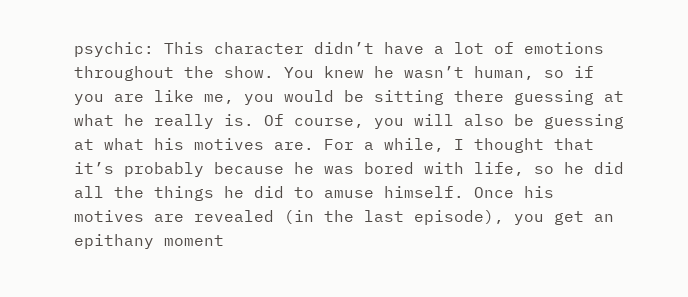psychic: This character didn’t have a lot of emotions throughout the show. You knew he wasn’t human, so if you are like me, you would be sitting there guessing at what he really is. Of course, you will also be guessing at what his motives are. For a while, I thought that it’s probably because he was bored with life, so he did all the things he did to amuse himself. Once his motives are revealed (in the last episode), you get an epithany moment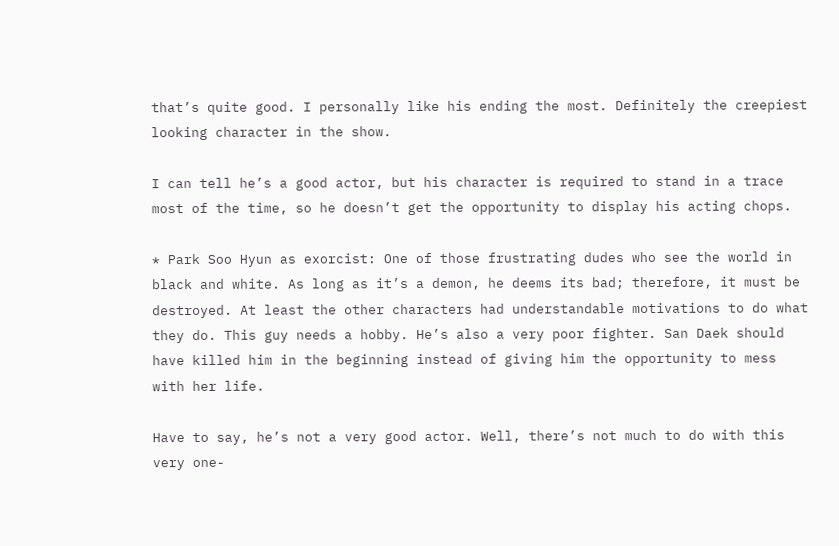that’s quite good. I personally like his ending the most. Definitely the creepiest looking character in the show.

I can tell he’s a good actor, but his character is required to stand in a trace most of the time, so he doesn’t get the opportunity to display his acting chops.

* Park Soo Hyun as exorcist: One of those frustrating dudes who see the world in black and white. As long as it’s a demon, he deems its bad; therefore, it must be destroyed. At least the other characters had understandable motivations to do what they do. This guy needs a hobby. He’s also a very poor fighter. San Daek should have killed him in the beginning instead of giving him the opportunity to mess with her life.

Have to say, he’s not a very good actor. Well, there’s not much to do with this very one-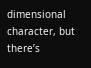dimensional character, but there’s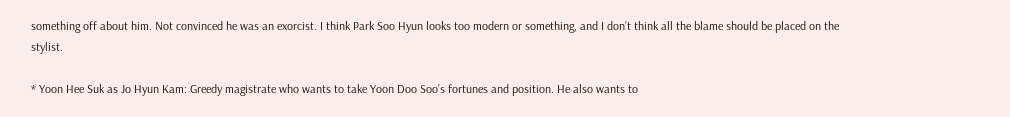something off about him. Not convinced he was an exorcist. I think Park Soo Hyun looks too modern or something, and I don’t think all the blame should be placed on the stylist.

* Yoon Hee Suk as Jo Hyun Kam: Greedy magistrate who wants to take Yoon Doo Soo’s fortunes and position. He also wants to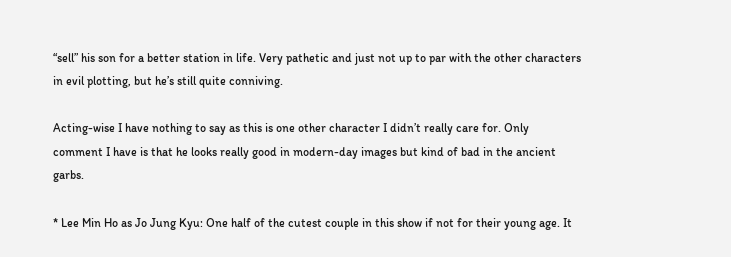“sell” his son for a better station in life. Very pathetic and just not up to par with the other characters in evil plotting, but he’s still quite conniving.

Acting-wise I have nothing to say as this is one other character I didn’t really care for. Only comment I have is that he looks really good in modern-day images but kind of bad in the ancient garbs.

* Lee Min Ho as Jo Jung Kyu: One half of the cutest couple in this show if not for their young age. It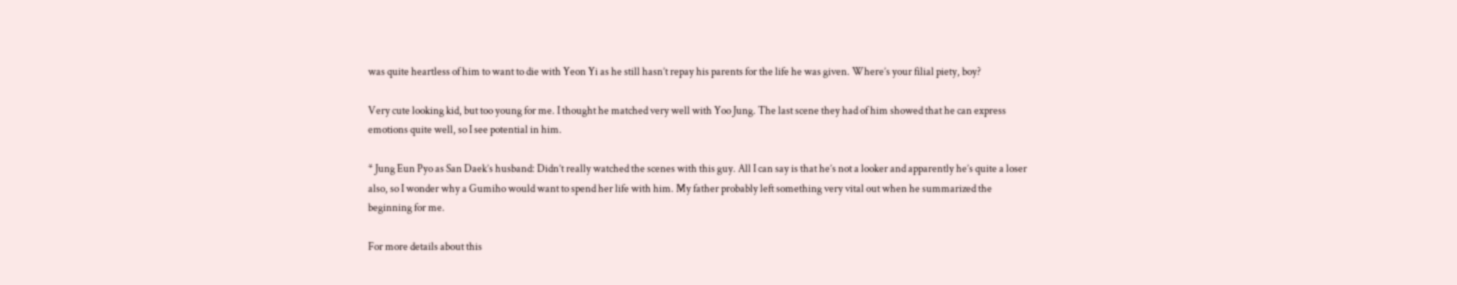was quite heartless of him to want to die with Yeon Yi as he still hasn’t repay his parents for the life he was given. Where’s your filial piety, boy?

Very cute looking kid, but too young for me. I thought he matched very well with Yoo Jung. The last scene they had of him showed that he can express emotions quite well, so I see potential in him.

* Jung Eun Pyo as San Daek’s husband: Didn’t really watched the scenes with this guy. All I can say is that he’s not a looker and apparently he’s quite a loser also, so I wonder why a Gumiho would want to spend her life with him. My father probably left something very vital out when he summarized the beginning for me.

For more details about this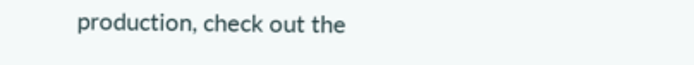production, check out the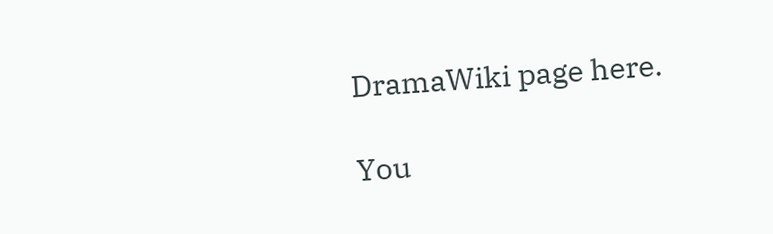DramaWiki page here.

You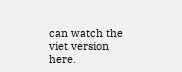can watch the viet version here.